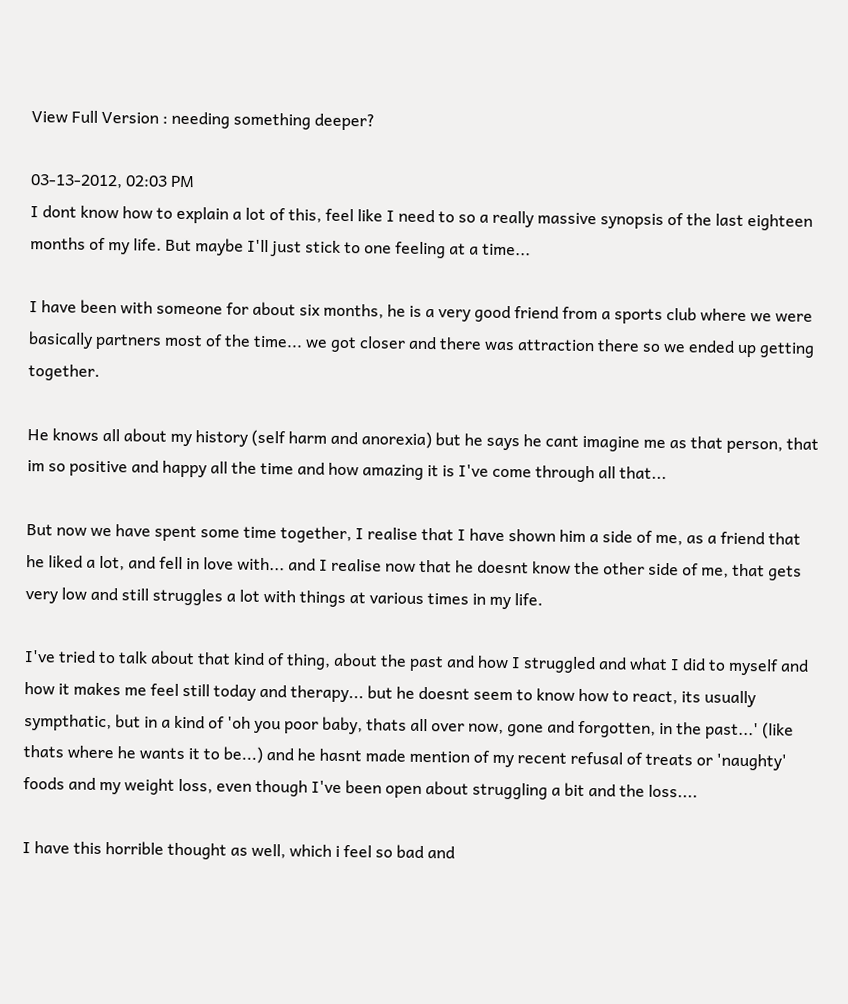View Full Version : needing something deeper?

03-13-2012, 02:03 PM
I dont know how to explain a lot of this, feel like I need to so a really massive synopsis of the last eighteen months of my life. But maybe I'll just stick to one feeling at a time...

I have been with someone for about six months, he is a very good friend from a sports club where we were basically partners most of the time... we got closer and there was attraction there so we ended up getting together.

He knows all about my history (self harm and anorexia) but he says he cant imagine me as that person, that im so positive and happy all the time and how amazing it is I've come through all that...

But now we have spent some time together, I realise that I have shown him a side of me, as a friend that he liked a lot, and fell in love with... and I realise now that he doesnt know the other side of me, that gets very low and still struggles a lot with things at various times in my life.

I've tried to talk about that kind of thing, about the past and how I struggled and what I did to myself and how it makes me feel still today and therapy... but he doesnt seem to know how to react, its usually sympthatic, but in a kind of 'oh you poor baby, thats all over now, gone and forgotten, in the past...' (like thats where he wants it to be...) and he hasnt made mention of my recent refusal of treats or 'naughty' foods and my weight loss, even though I've been open about struggling a bit and the loss....

I have this horrible thought as well, which i feel so bad and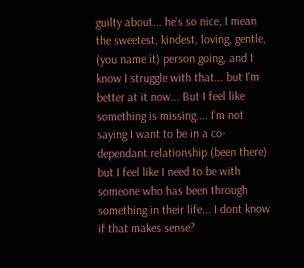guilty about... he's so nice, I mean the sweetest, kindest, loving, gentle, (you name it) person going, and I know I struggle with that... but I'm better at it now... But I feel like something is missing.... I'm not saying I want to be in a co-dependant relationship (been there) but I feel like I need to be with someone who has been through something in their life... I dont know if that makes sense?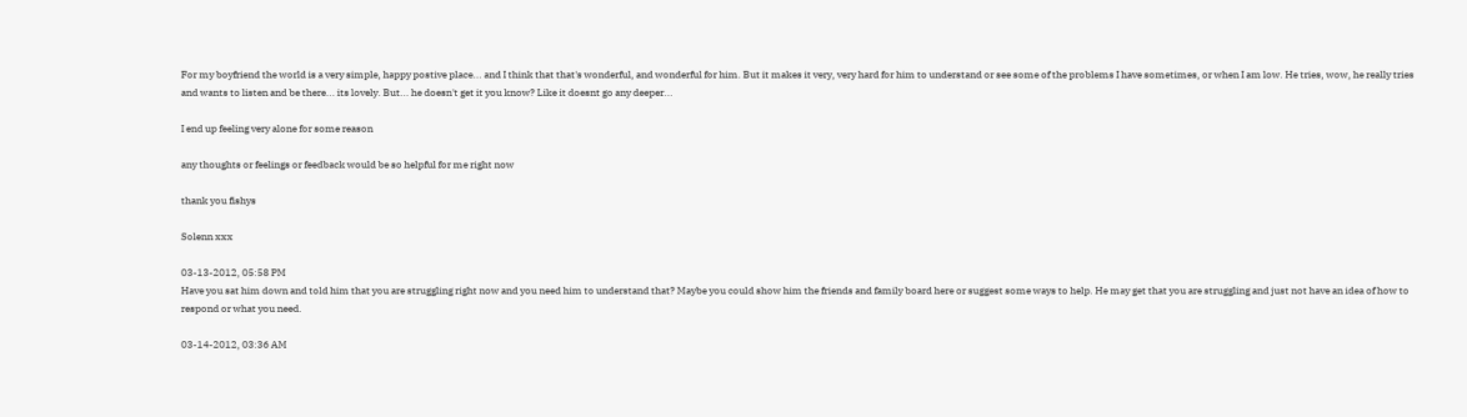For my boyfriend the world is a very simple, happy postive place... and I think that that's wonderful, and wonderful for him. But it makes it very, very hard for him to understand or see some of the problems I have sometimes, or when I am low. He tries, wow, he really tries and wants to listen and be there... its lovely. But... he doesn't get it you know? Like it doesnt go any deeper...

I end up feeling very alone for some reason

any thoughts or feelings or feedback would be so helpful for me right now

thank you fishys

Solenn xxx

03-13-2012, 05:58 PM
Have you sat him down and told him that you are struggling right now and you need him to understand that? Maybe you could show him the friends and family board here or suggest some ways to help. He may get that you are struggling and just not have an idea of how to respond or what you need.

03-14-2012, 03:36 AM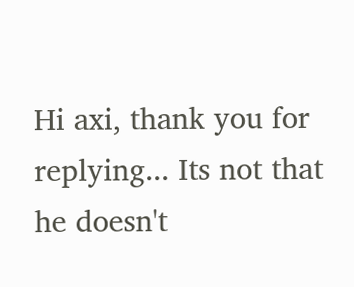Hi axi, thank you for replying... Its not that he doesn't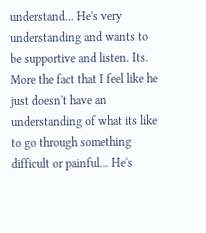understand... He's very understanding and wants to be supportive and listen. Its. More the fact that I feel like he just doesn't have an understanding of what its like to go through something difficult or painful... He's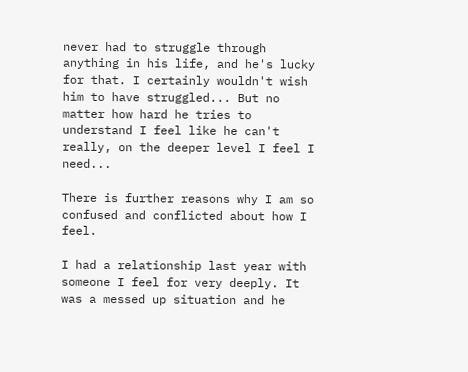never had to struggle through anything in his life, and he's lucky for that. I certainly wouldn't wish him to have struggled... But no matter how hard he tries to understand I feel like he can't really, on the deeper level I feel I need...

There is further reasons why I am so confused and conflicted about how I feel.

I had a relationship last year with someone I feel for very deeply. It was a messed up situation and he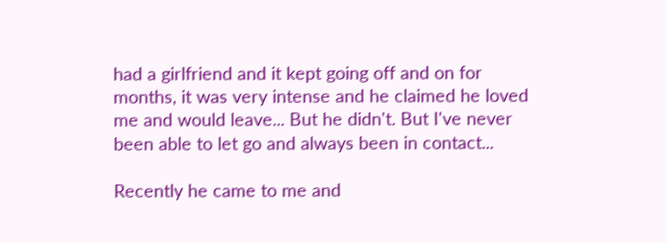had a girlfriend and it kept going off and on for months, it was very intense and he claimed he loved me and would leave... But he didn't. But I've never been able to let go and always been in contact...

Recently he came to me and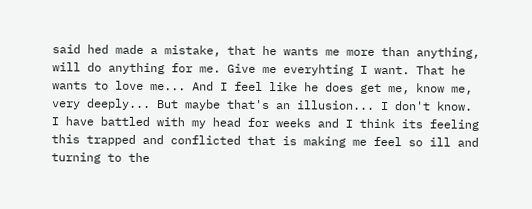said hed made a mistake, that he wants me more than anything, will do anything for me. Give me everyhting I want. That he wants to love me... And I feel like he does get me, know me, very deeply... But maybe that's an illusion... I don't know. I have battled with my head for weeks and I think its feeling this trapped and conflicted that is making me feel so ill and turning to the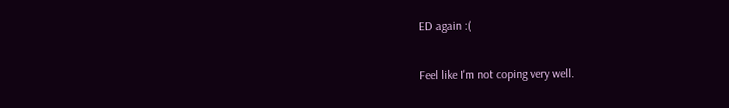ED again :(

Feel like I'm not coping very well.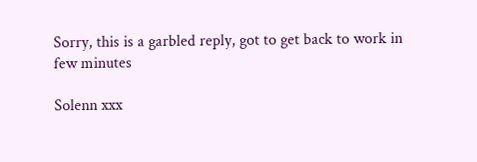Sorry, this is a garbled reply, got to get back to work in few minutes

Solenn xxx